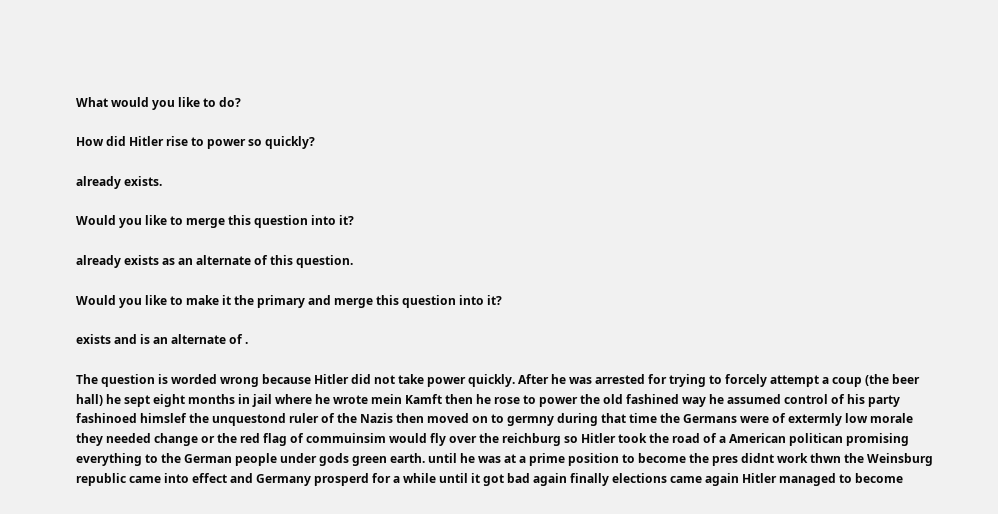What would you like to do?

How did Hitler rise to power so quickly?

already exists.

Would you like to merge this question into it?

already exists as an alternate of this question.

Would you like to make it the primary and merge this question into it?

exists and is an alternate of .

The question is worded wrong because Hitler did not take power quickly. After he was arrested for trying to forcely attempt a coup (the beer hall) he sept eight months in jail where he wrote mein Kamft then he rose to power the old fashined way he assumed control of his party fashinoed himslef the unquestond ruler of the Nazis then moved on to germny during that time the Germans were of extermly low morale they needed change or the red flag of commuinsim would fly over the reichburg so Hitler took the road of a American politican promising everything to the German people under gods green earth. until he was at a prime position to become the pres didnt work thwn the Weinsburg republic came into effect and Germany prosperd for a while until it got bad again finally elections came again Hitler managed to become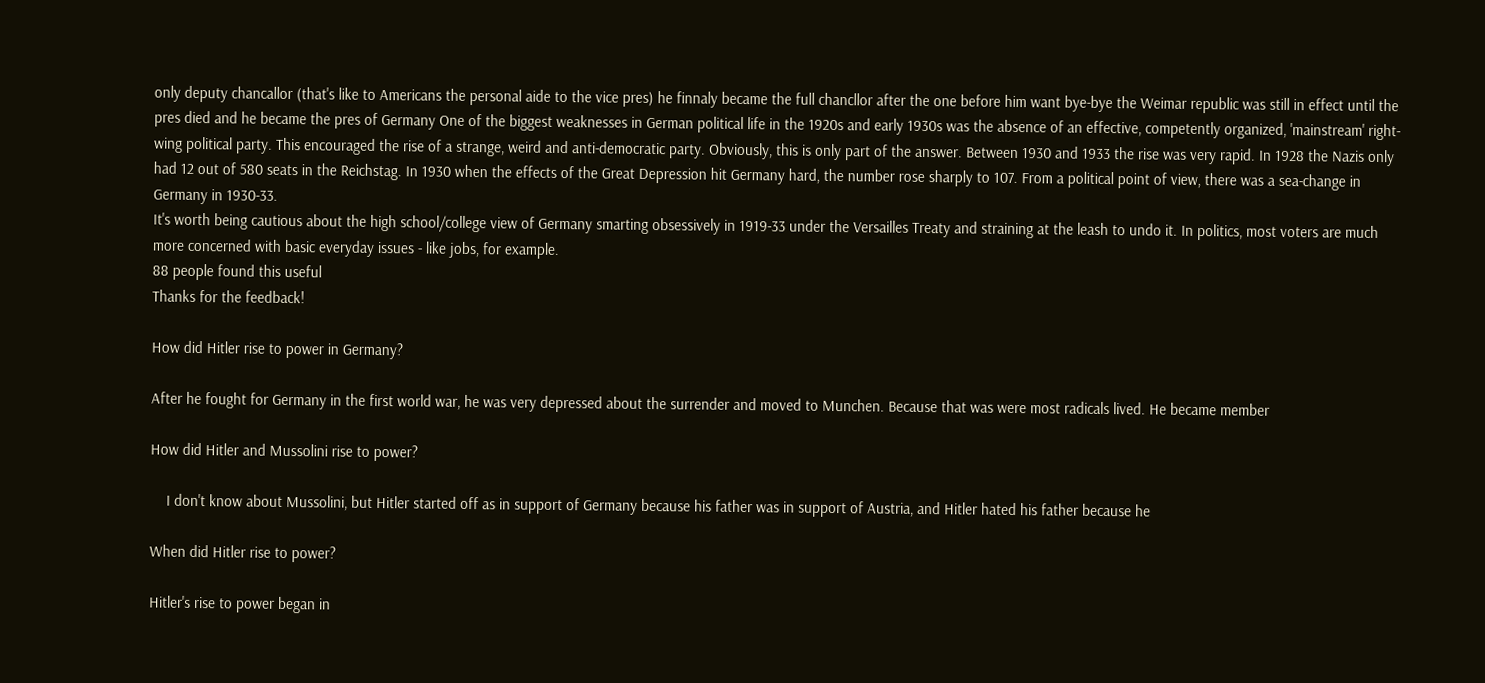only deputy chancallor (that's like to Americans the personal aide to the vice pres) he finnaly became the full chancllor after the one before him want bye-bye the Weimar republic was still in effect until the pres died and he became the pres of Germany One of the biggest weaknesses in German political life in the 1920s and early 1930s was the absence of an effective, competently organized, 'mainstream' right-wing political party. This encouraged the rise of a strange, weird and anti-democratic party. Obviously, this is only part of the answer. Between 1930 and 1933 the rise was very rapid. In 1928 the Nazis only had 12 out of 580 seats in the Reichstag. In 1930 when the effects of the Great Depression hit Germany hard, the number rose sharply to 107. From a political point of view, there was a sea-change in Germany in 1930-33.
It's worth being cautious about the high school/college view of Germany smarting obsessively in 1919-33 under the Versailles Treaty and straining at the leash to undo it. In politics, most voters are much more concerned with basic everyday issues - like jobs, for example.
88 people found this useful
Thanks for the feedback!

How did Hitler rise to power in Germany?

After he fought for Germany in the first world war, he was very depressed about the surrender and moved to Munchen. Because that was were most radicals lived. He became member

How did Hitler and Mussolini rise to power?

    I don't know about Mussolini, but Hitler started off as in support of Germany because his father was in support of Austria, and Hitler hated his father because he

When did Hitler rise to power?

Hitler's rise to power began in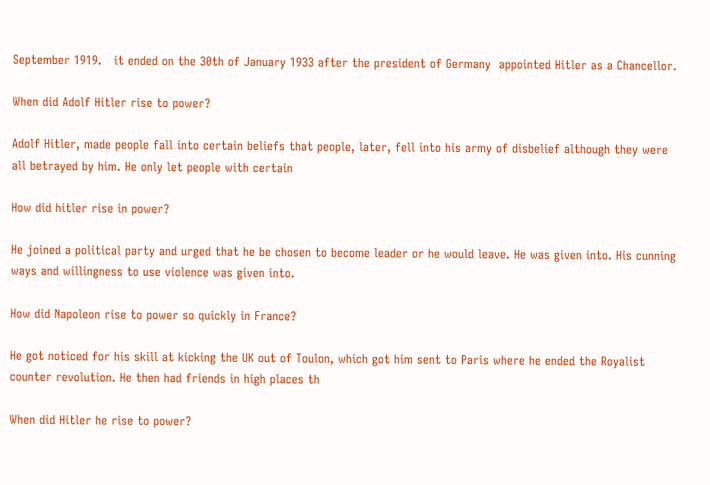September 1919.   it ended on the 30th of January 1933 after the president of Germany  appointed Hitler as a Chancellor.

When did Adolf Hitler rise to power?

Adolf Hitler, made people fall into certain beliefs that people, later, fell into his army of disbelief although they were all betrayed by him. He only let people with certain

How did hitler rise in power?

He joined a political party and urged that he be chosen to become leader or he would leave. He was given into. His cunning ways and willingness to use violence was given into.

How did Napoleon rise to power so quickly in France?

He got noticed for his skill at kicking the UK out of Toulon, which got him sent to Paris where he ended the Royalist counter revolution. He then had friends in high places th

When did Hitler he rise to power?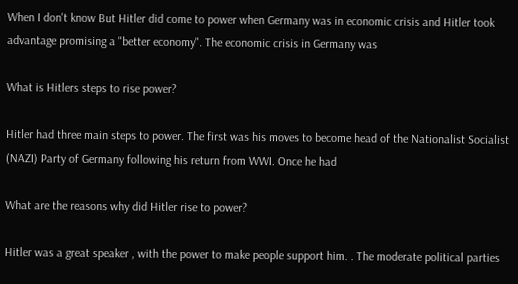When I don't know But Hitler did come to power when Germany was in economic crisis and Hitler took advantage promising a "better economy". The economic crisis in Germany was

What is Hitlers steps to rise power?

Hitler had three main steps to power. The first was his moves to become head of the Nationalist Socialist (NAZI) Party of Germany following his return from WWI. Once he had

What are the reasons why did Hitler rise to power?

Hitler was a great speaker , with the power to make people support him. . The moderate political parties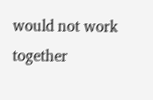would not work together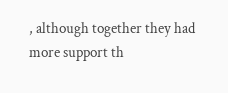, although together they had more support th